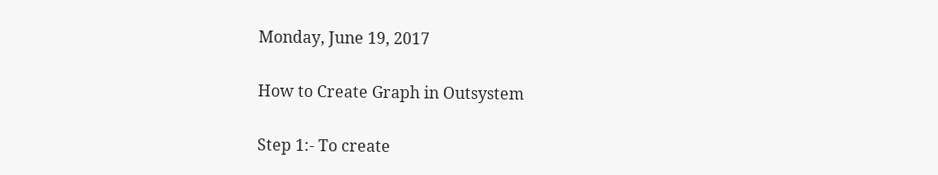Monday, June 19, 2017

How to Create Graph in Outsystem

Step 1:- To create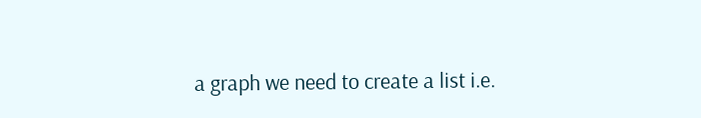a graph we need to create a list i.e.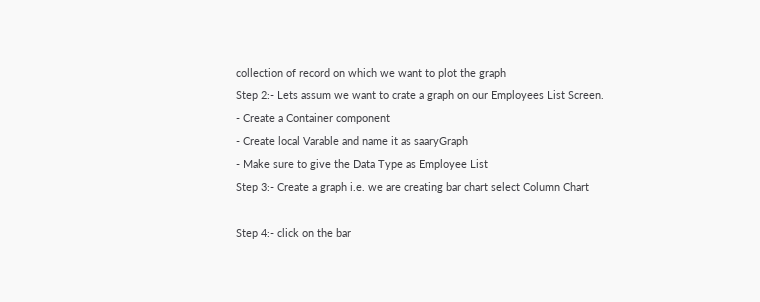collection of record on which we want to plot the graph
Step 2:- Lets assum we want to crate a graph on our Employees List Screen.
- Create a Container component
- Create local Varable and name it as saaryGraph
- Make sure to give the Data Type as Employee List
Step 3:- Create a graph i.e. we are creating bar chart select Column Chart

Step 4:- click on the bar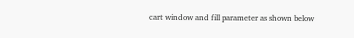cart window and fill parameter as shown below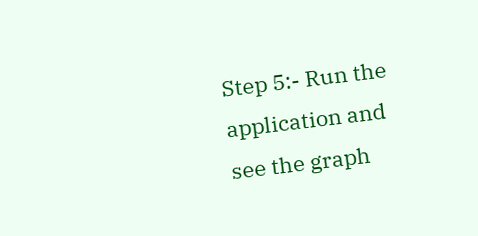Step 5:- Run the application and see the graph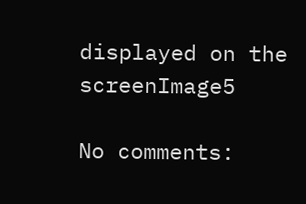displayed on the screenImage5

No comments: